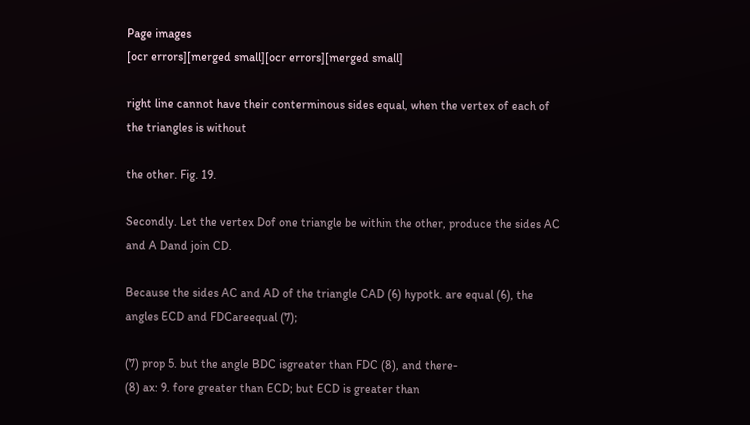Page images
[ocr errors][merged small][ocr errors][merged small]

right line cannot have their conterminous sides equal, when the vertex of each of the triangles is without

the other. Fig. 19.

Secondly. Let the vertex Dof one triangle be within the other, produce the sides AC and A Dand join CD.

Because the sides AC and AD of the triangle CAD (6) hypotk. are equal (6), the angles ECD and FDCareequal (7);

(7) prop 5. but the angle BDC isgreater than FDC (8), and there-
(8) ax: 9. fore greater than ECD; but ECD is greater than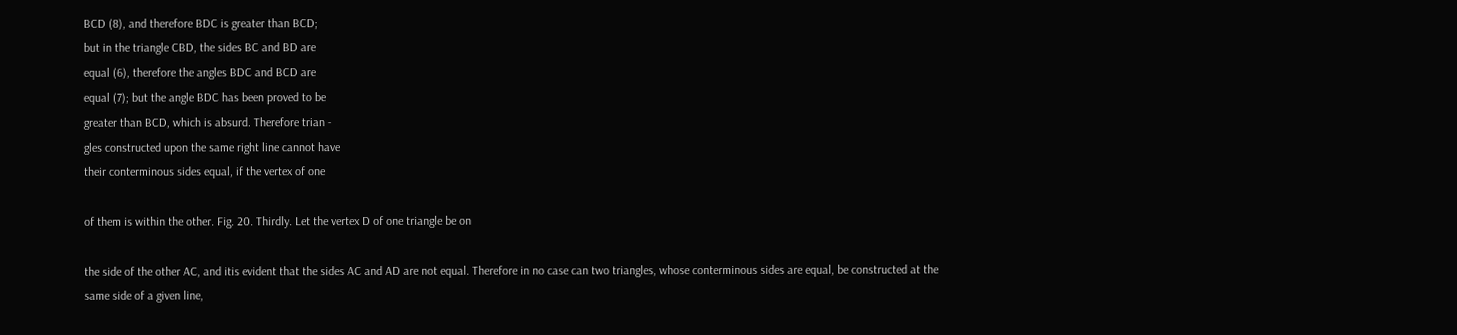BCD (8), and therefore BDC is greater than BCD;
but in the triangle CBD, the sides BC and BD are
equal (6), therefore the angles BDC and BCD are
equal (7); but the angle BDC has been proved to be
greater than BCD, which is absurd. Therefore trian -
gles constructed upon the same right line cannot have
their conterminous sides equal, if the vertex of one

of them is within the other. Fig. 20. Thirdly. Let the vertex D of one triangle be on

the side of the other AC, and itis evident that the sides AC and AD are not equal. Therefore in no case can two triangles, whose conterminous sides are equal, be constructed at the same side of a given line,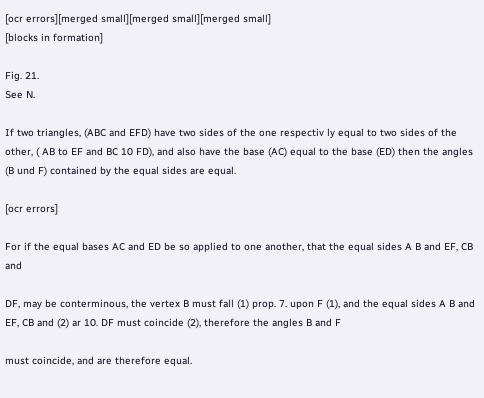[ocr errors][merged small][merged small][merged small]
[blocks in formation]

Fig. 21.
See N.

If two triangles, (ABC and EFD) have two sides of the one respectiv ly equal to two sides of the other, ( AB to EF and BC 10 FD), and also have the base (AC) equal to the base (ED) then the angles (B und F) contained by the equal sides are equal.

[ocr errors]

For if the equal bases AC and ED be so applied to one another, that the equal sides A B and EF, CB and

DF, may be conterminous, the vertex B must fall (1) prop. 7. upon F (1), and the equal sides A B and EF, CB and (2) ar 10. DF must coincide (2), therefore the angles B and F

must coincide, and are therefore equal.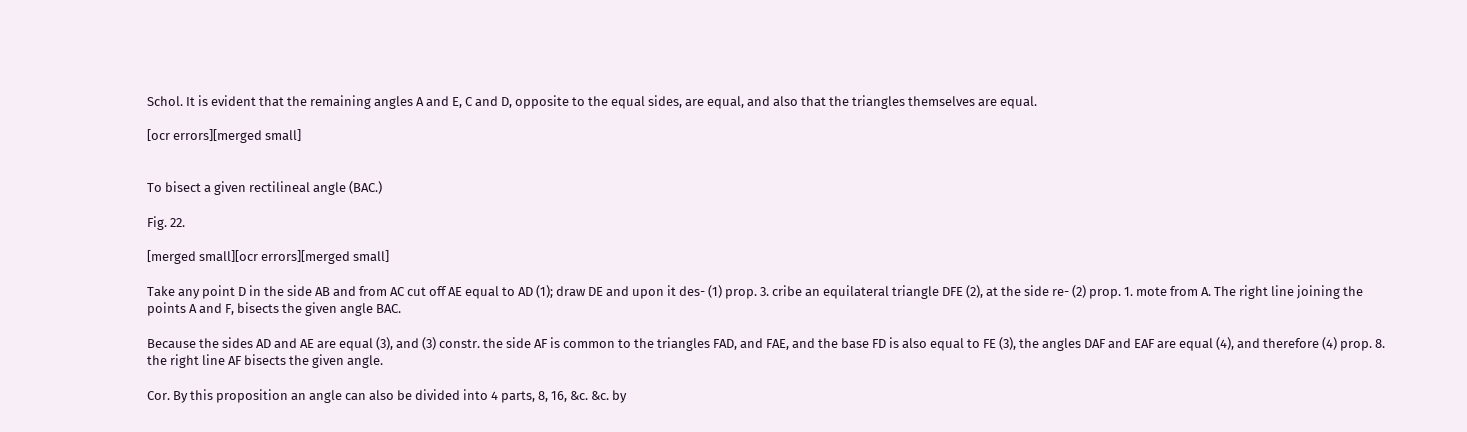Schol. It is evident that the remaining angles A and E, C and D, opposite to the equal sides, are equal, and also that the triangles themselves are equal.

[ocr errors][merged small]


To bisect a given rectilineal angle (BAC.)

Fig. 22.

[merged small][ocr errors][merged small]

Take any point D in the side AB and from AC cut off AE equal to AD (1); draw DE and upon it des- (1) prop. 3. cribe an equilateral triangle DFE (2), at the side re- (2) prop. 1. mote from A. The right line joining the points A and F, bisects the given angle BAC.

Because the sides AD and AE are equal (3), and (3) constr. the side AF is common to the triangles FAD, and FAE, and the base FD is also equal to FE (3), the angles DAF and EAF are equal (4), and therefore (4) prop. 8. the right line AF bisects the given angle.

Cor. By this proposition an angle can also be divided into 4 parts, 8, 16, &c. &c. by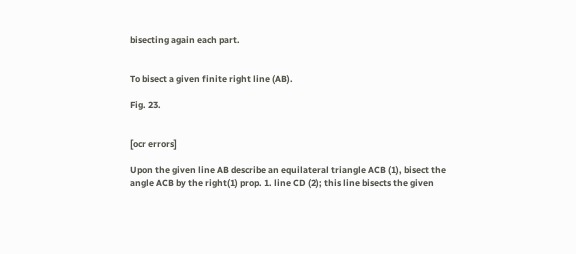bisecting again each part.


To bisect a given finite right line (AB).

Fig. 23.


[ocr errors]

Upon the given line AB describe an equilateral triangle ACB (1), bisect the angle ACB by the right(1) prop. 1. line CD (2); this line bisects the given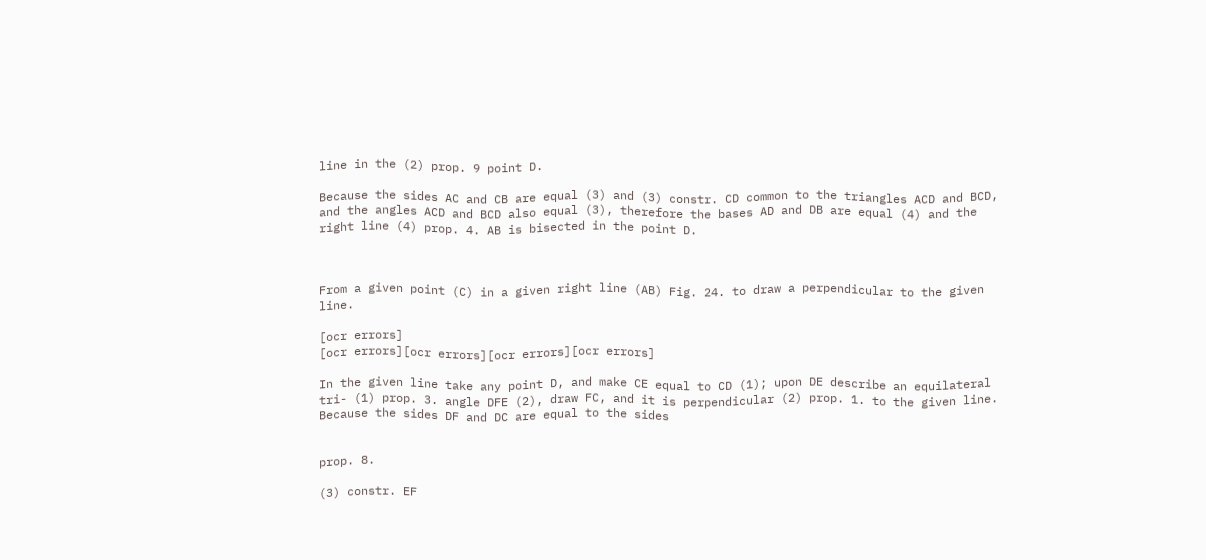line in the (2) prop. 9 point D.

Because the sides AC and CB are equal (3) and (3) constr. CD common to the triangles ACD and BCD, and the angles ACD and BCD also equal (3), therefore the bases AD and DB are equal (4) and the right line (4) prop. 4. AB is bisected in the point D.



From a given point (C) in a given right line (AB) Fig. 24. to draw a perpendicular to the given line.

[ocr errors]
[ocr errors][ocr errors][ocr errors][ocr errors]

In the given line take any point D, and make CE equal to CD (1); upon DE describe an equilateral tri- (1) prop. 3. angle DFE (2), draw FC, and it is perpendicular (2) prop. 1. to the given line. Because the sides DF and DC are equal to the sides


prop. 8.

(3) constr. EF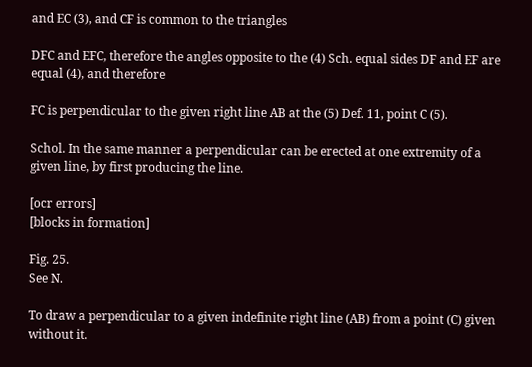and EC (3), and CF is common to the triangles

DFC and EFC, therefore the angles opposite to the (4) Sch. equal sides DF and EF are equal (4), and therefore

FC is perpendicular to the given right line AB at the (5) Def. 11, point C (5).

Schol. In the same manner a perpendicular can be erected at one extremity of a given line, by first producing the line.

[ocr errors]
[blocks in formation]

Fig. 25.
See N.

To draw a perpendicular to a given indefinite right line (AB) from a point (C) given without it.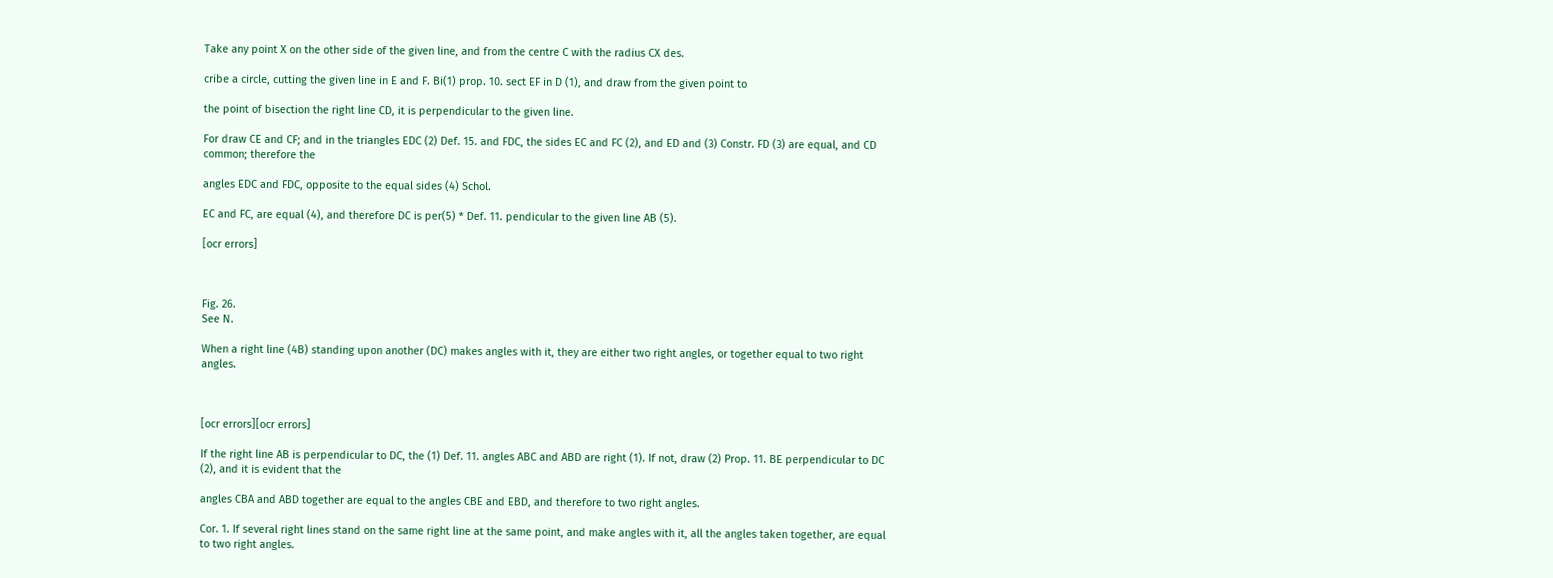Take any point X on the other side of the given line, and from the centre C with the radius CX des.

cribe a circle, cutting the given line in E and F. Bi(1) prop. 10. sect EF in D (1), and draw from the given point to

the point of bisection the right line CD, it is perpendicular to the given line.

For draw CE and CF; and in the triangles EDC (2) Def. 15. and FDC, the sides EC and FC (2), and ED and (3) Constr. FD (3) are equal, and CD common; therefore the

angles EDC and FDC, opposite to the equal sides (4) Schol.

EC and FC, are equal (4), and therefore DC is per(5) * Def. 11. pendicular to the given line AB (5).

[ocr errors]



Fig. 26.
See N.

When a right line (4B) standing upon another (DC) makes angles with it, they are either two right angles, or together equal to two right angles.



[ocr errors][ocr errors]

If the right line AB is perpendicular to DC, the (1) Def. 11. angles ABC and ABD are right (1). If not, draw (2) Prop. 11. BE perpendicular to DC (2), and it is evident that the

angles CBA and ABD together are equal to the angles CBE and EBD, and therefore to two right angles.

Cor. 1. If several right lines stand on the same right line at the same point, and make angles with it, all the angles taken together, are equal to two right angles.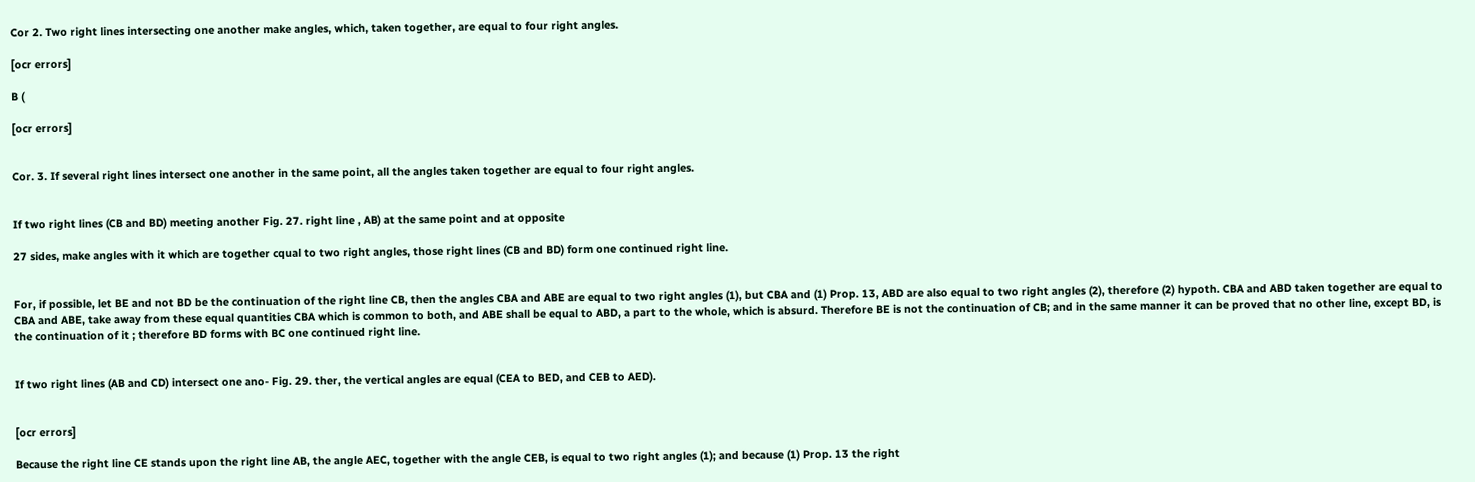Cor 2. Two right lines intersecting one another make angles, which, taken together, are equal to four right angles.

[ocr errors]

B (

[ocr errors]


Cor. 3. If several right lines intersect one another in the same point, all the angles taken together are equal to four right angles.


If two right lines (CB and BD) meeting another Fig. 27. right line , AB) at the same point and at opposite

27 sides, make angles with it which are together cqual to two right angles, those right lines (CB and BD) form one continued right line.


For, if possible, let BE and not BD be the continuation of the right line CB, then the angles CBA and ABE are equal to two right angles (1), but CBA and (1) Prop. 13, ABD are also equal to two right angles (2), therefore (2) hypoth. CBA and ABD taken together are equal to CBA and ABE, take away from these equal quantities CBA which is common to both, and ABE shall be equal to ABD, a part to the whole, which is absurd. Therefore BE is not the continuation of CB; and in the same manner it can be proved that no other line, except BD, is the continuation of it ; therefore BD forms with BC one continued right line.


If two right lines (AB and CD) intersect one ano- Fig. 29. ther, the vertical angles are equal (CEA to BED, and CEB to AED).


[ocr errors]

Because the right line CE stands upon the right line AB, the angle AEC, together with the angle CEB, is equal to two right angles (1); and because (1) Prop. 13 the right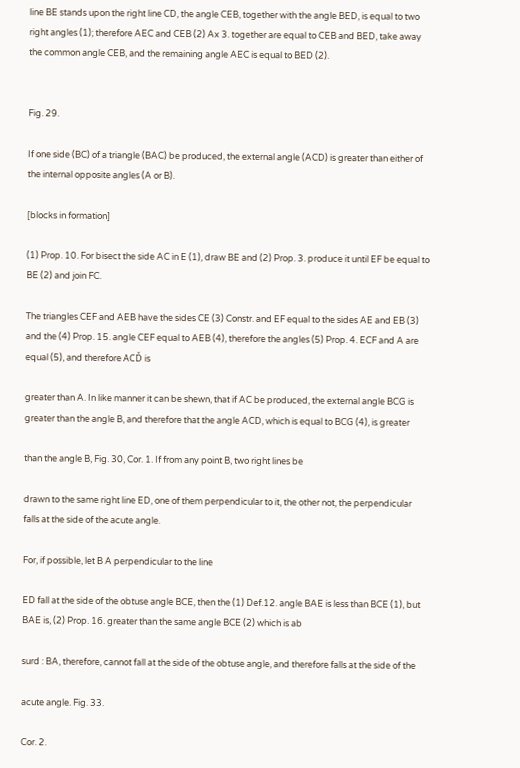line BE stands upon the right line CD, the angle CEB, together with the angle BED, is equal to two right angles (1); therefore AEC and CEB (2) Ax 3. together are equal to CEB and BED, take away the common angle CEB, and the remaining angle AEC is equal to BED (2).


Fig. 29.

If one side (BC) of a triangle (BAC) be produced, the external angle (ACD) is greater than either of the internal opposite angles (A or B).

[blocks in formation]

(1) Prop. 10. For bisect the side AC in E (1), draw BE and (2) Prop. 3. produce it until EF be equal to BE (2) and join FC.

The triangles CEF and AEB have the sides CE (3) Constr. and EF equal to the sides AE and EB (3) and the (4) Prop. 15. angle CEF equal to AEB (4), therefore the angles (5) Prop. 4. ECF and A are equal (5), and therefore ACĎ is

greater than A. In like manner it can be shewn, that if AC be produced, the external angle BCG is greater than the angle B, and therefore that the angle ACD, which is equal to BCG (4), is greater

than the angle B, Fig. 30, Cor. 1. If from any point B, two right lines be

drawn to the same right line ED, one of them perpendicular to it, the other not, the perpendicular falls at the side of the acute angle.

For, if possible, let B A perpendicular to the line

ED fall at the side of the obtuse angle BCE, then the (1) Def.12. angle BAE is less than BCE (1), but BAE is, (2) Prop. 16. greater than the same angle BCE (2) which is ab

surd : BA, therefore, cannot fall at the side of the obtuse angle, and therefore falls at the side of the

acute angle. Fig. 33.

Cor. 2.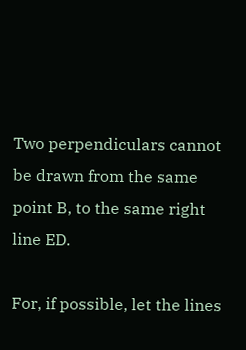Two perpendiculars cannot be drawn from the same point B, to the same right line ED.

For, if possible, let the lines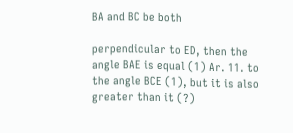BA and BC be both

perpendicular to ED, then the angle BAE is equal (1) Ar. 11. to the angle BCE (1), but it is also greater than it (?)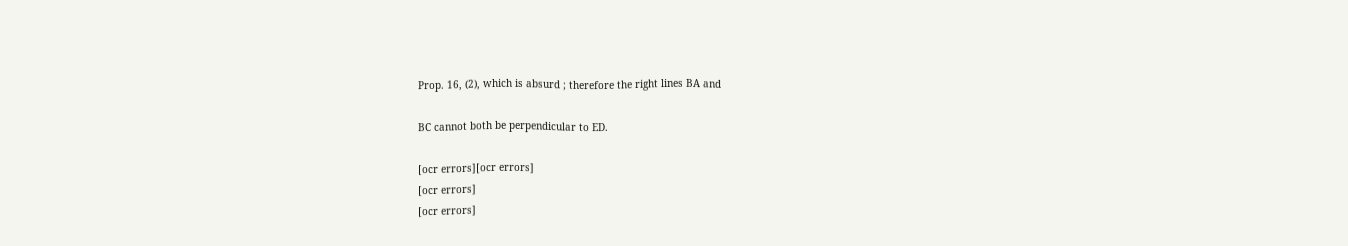Prop. 16, (2), which is absurd ; therefore the right lines BA and

BC cannot both be perpendicular to ED.

[ocr errors][ocr errors]
[ocr errors]
[ocr errors]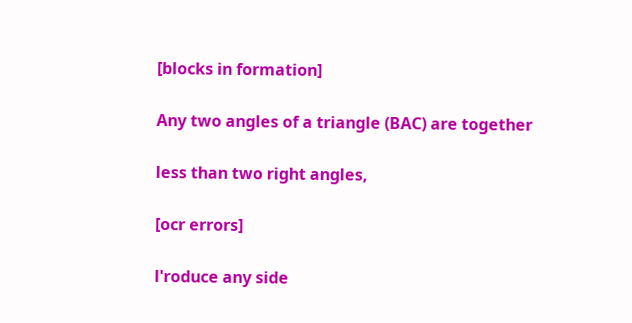[blocks in formation]

Any two angles of a triangle (BAC) are together

less than two right angles,

[ocr errors]

l'roduce any side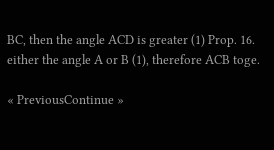BC, then the angle ACD is greater (1) Prop. 16. either the angle A or B (1), therefore ACB toge.

« PreviousContinue »